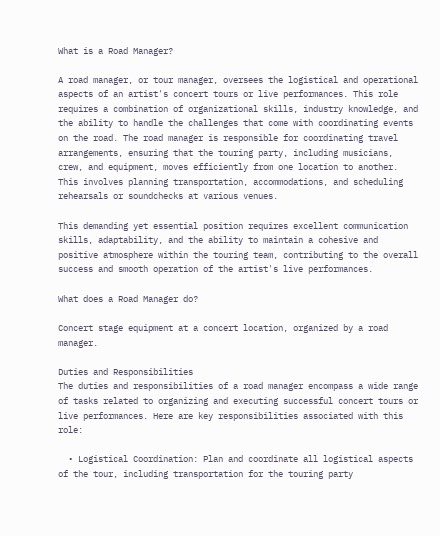What is a Road Manager?

A road manager, or tour manager, oversees the logistical and operational aspects of an artist's concert tours or live performances. This role requires a combination of organizational skills, industry knowledge, and the ability to handle the challenges that come with coordinating events on the road. The road manager is responsible for coordinating travel arrangements, ensuring that the touring party, including musicians, crew, and equipment, moves efficiently from one location to another. This involves planning transportation, accommodations, and scheduling rehearsals or soundchecks at various venues.

This demanding yet essential position requires excellent communication skills, adaptability, and the ability to maintain a cohesive and positive atmosphere within the touring team, contributing to the overall success and smooth operation of the artist's live performances.

What does a Road Manager do?

Concert stage equipment at a concert location, organized by a road manager.

Duties and Responsibilities
The duties and responsibilities of a road manager encompass a wide range of tasks related to organizing and executing successful concert tours or live performances. Here are key responsibilities associated with this role:

  • Logistical Coordination: Plan and coordinate all logistical aspects of the tour, including transportation for the touring party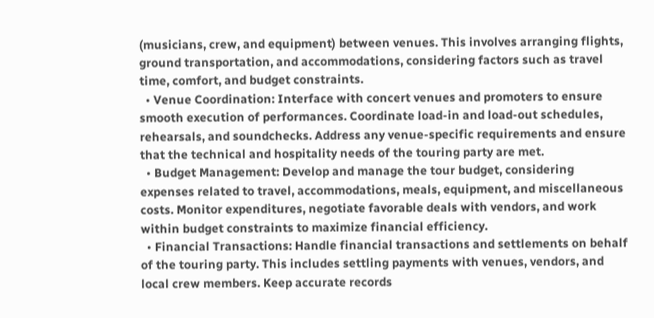(musicians, crew, and equipment) between venues. This involves arranging flights, ground transportation, and accommodations, considering factors such as travel time, comfort, and budget constraints.
  • Venue Coordination: Interface with concert venues and promoters to ensure smooth execution of performances. Coordinate load-in and load-out schedules, rehearsals, and soundchecks. Address any venue-specific requirements and ensure that the technical and hospitality needs of the touring party are met.
  • Budget Management: Develop and manage the tour budget, considering expenses related to travel, accommodations, meals, equipment, and miscellaneous costs. Monitor expenditures, negotiate favorable deals with vendors, and work within budget constraints to maximize financial efficiency.
  • Financial Transactions: Handle financial transactions and settlements on behalf of the touring party. This includes settling payments with venues, vendors, and local crew members. Keep accurate records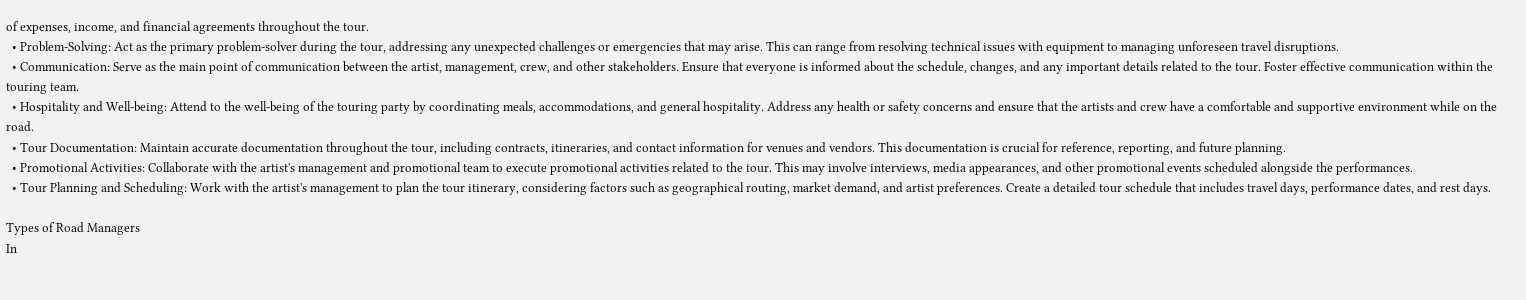of expenses, income, and financial agreements throughout the tour.
  • Problem-Solving: Act as the primary problem-solver during the tour, addressing any unexpected challenges or emergencies that may arise. This can range from resolving technical issues with equipment to managing unforeseen travel disruptions.
  • Communication: Serve as the main point of communication between the artist, management, crew, and other stakeholders. Ensure that everyone is informed about the schedule, changes, and any important details related to the tour. Foster effective communication within the touring team.
  • Hospitality and Well-being: Attend to the well-being of the touring party by coordinating meals, accommodations, and general hospitality. Address any health or safety concerns and ensure that the artists and crew have a comfortable and supportive environment while on the road.
  • Tour Documentation: Maintain accurate documentation throughout the tour, including contracts, itineraries, and contact information for venues and vendors. This documentation is crucial for reference, reporting, and future planning.
  • Promotional Activities: Collaborate with the artist's management and promotional team to execute promotional activities related to the tour. This may involve interviews, media appearances, and other promotional events scheduled alongside the performances.
  • Tour Planning and Scheduling: Work with the artist's management to plan the tour itinerary, considering factors such as geographical routing, market demand, and artist preferences. Create a detailed tour schedule that includes travel days, performance dates, and rest days.

Types of Road Managers
In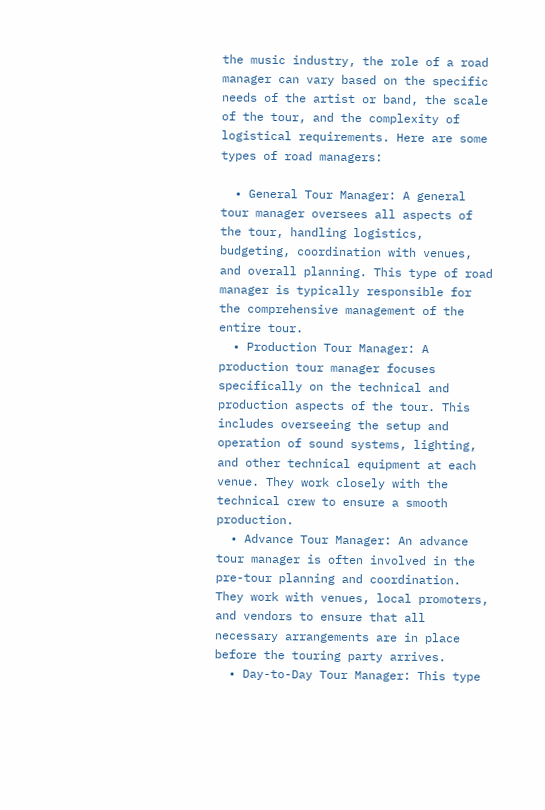the music industry, the role of a road manager can vary based on the specific needs of the artist or band, the scale of the tour, and the complexity of logistical requirements. Here are some types of road managers:

  • General Tour Manager: A general tour manager oversees all aspects of the tour, handling logistics, budgeting, coordination with venues, and overall planning. This type of road manager is typically responsible for the comprehensive management of the entire tour.
  • Production Tour Manager: A production tour manager focuses specifically on the technical and production aspects of the tour. This includes overseeing the setup and operation of sound systems, lighting, and other technical equipment at each venue. They work closely with the technical crew to ensure a smooth production.
  • Advance Tour Manager: An advance tour manager is often involved in the pre-tour planning and coordination. They work with venues, local promoters, and vendors to ensure that all necessary arrangements are in place before the touring party arrives.
  • Day-to-Day Tour Manager: This type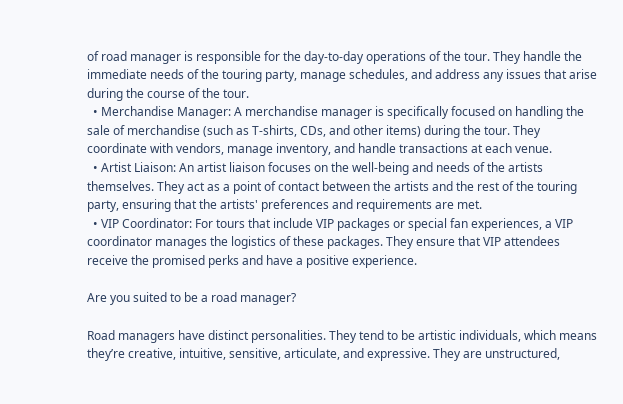of road manager is responsible for the day-to-day operations of the tour. They handle the immediate needs of the touring party, manage schedules, and address any issues that arise during the course of the tour.
  • Merchandise Manager: A merchandise manager is specifically focused on handling the sale of merchandise (such as T-shirts, CDs, and other items) during the tour. They coordinate with vendors, manage inventory, and handle transactions at each venue.
  • Artist Liaison: An artist liaison focuses on the well-being and needs of the artists themselves. They act as a point of contact between the artists and the rest of the touring party, ensuring that the artists' preferences and requirements are met.
  • VIP Coordinator: For tours that include VIP packages or special fan experiences, a VIP coordinator manages the logistics of these packages. They ensure that VIP attendees receive the promised perks and have a positive experience.

Are you suited to be a road manager?

Road managers have distinct personalities. They tend to be artistic individuals, which means they’re creative, intuitive, sensitive, articulate, and expressive. They are unstructured,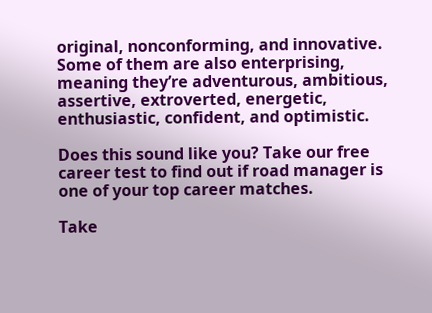original, nonconforming, and innovative. Some of them are also enterprising, meaning they’re adventurous, ambitious, assertive, extroverted, energetic, enthusiastic, confident, and optimistic.

Does this sound like you? Take our free career test to find out if road manager is one of your top career matches.

Take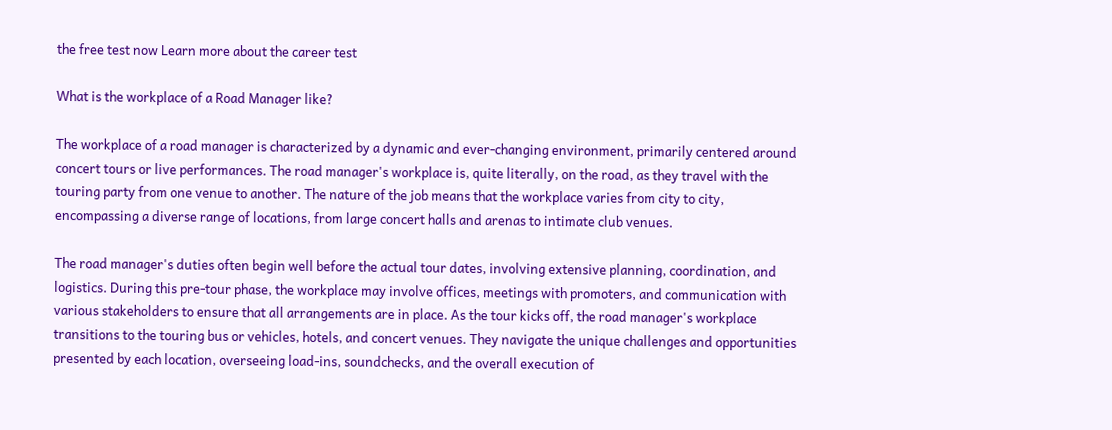the free test now Learn more about the career test

What is the workplace of a Road Manager like?

The workplace of a road manager is characterized by a dynamic and ever-changing environment, primarily centered around concert tours or live performances. The road manager's workplace is, quite literally, on the road, as they travel with the touring party from one venue to another. The nature of the job means that the workplace varies from city to city, encompassing a diverse range of locations, from large concert halls and arenas to intimate club venues.

The road manager's duties often begin well before the actual tour dates, involving extensive planning, coordination, and logistics. During this pre-tour phase, the workplace may involve offices, meetings with promoters, and communication with various stakeholders to ensure that all arrangements are in place. As the tour kicks off, the road manager's workplace transitions to the touring bus or vehicles, hotels, and concert venues. They navigate the unique challenges and opportunities presented by each location, overseeing load-ins, soundchecks, and the overall execution of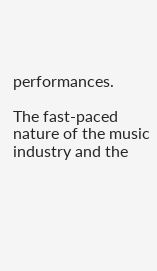performances.

The fast-paced nature of the music industry and the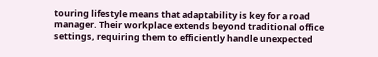touring lifestyle means that adaptability is key for a road manager. Their workplace extends beyond traditional office settings, requiring them to efficiently handle unexpected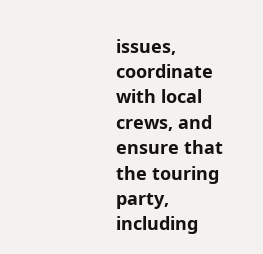issues, coordinate with local crews, and ensure that the touring party, including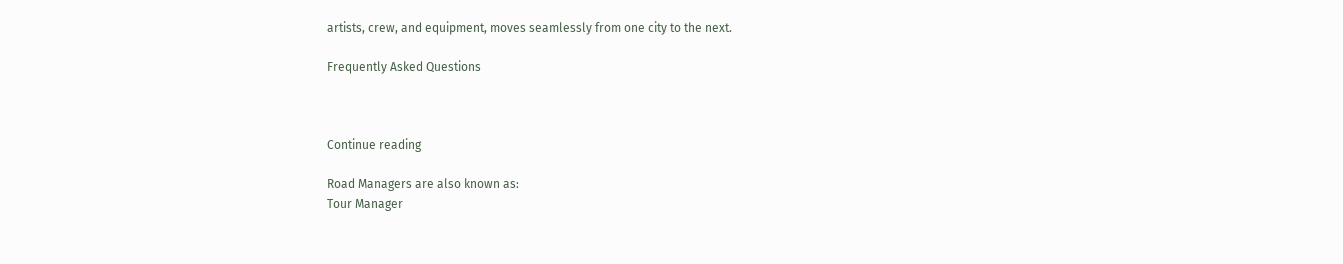artists, crew, and equipment, moves seamlessly from one city to the next.

Frequently Asked Questions



Continue reading

Road Managers are also known as:
Tour Manager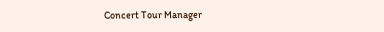Concert Tour Manager